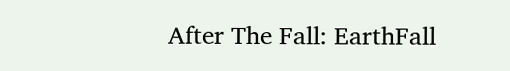After The Fall: EarthFall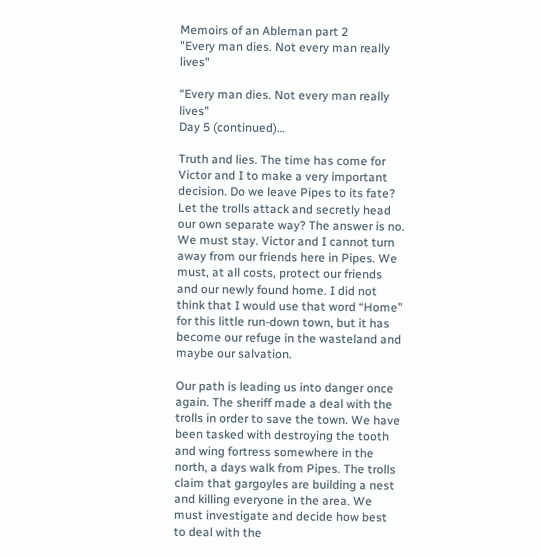Memoirs of an Ableman part 2
"Every man dies. Not every man really lives"

“Every man dies. Not every man really lives”
Day 5 (continued)…

Truth and lies. The time has come for Victor and I to make a very important decision. Do we leave Pipes to its fate? Let the trolls attack and secretly head our own separate way? The answer is no. We must stay. Victor and I cannot turn away from our friends here in Pipes. We must, at all costs, protect our friends and our newly found home. I did not think that I would use that word “Home” for this little run-down town, but it has become our refuge in the wasteland and maybe our salvation.

Our path is leading us into danger once again. The sheriff made a deal with the trolls in order to save the town. We have been tasked with destroying the tooth and wing fortress somewhere in the north, a days walk from Pipes. The trolls claim that gargoyles are building a nest and killing everyone in the area. We must investigate and decide how best to deal with the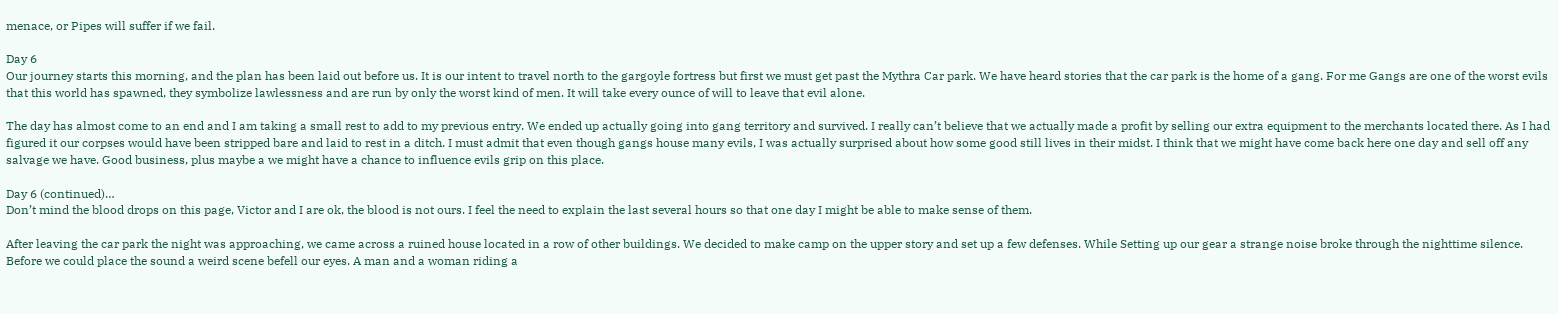menace, or Pipes will suffer if we fail.

Day 6
Our journey starts this morning, and the plan has been laid out before us. It is our intent to travel north to the gargoyle fortress but first we must get past the Mythra Car park. We have heard stories that the car park is the home of a gang. For me Gangs are one of the worst evils that this world has spawned, they symbolize lawlessness and are run by only the worst kind of men. It will take every ounce of will to leave that evil alone.

The day has almost come to an end and I am taking a small rest to add to my previous entry. We ended up actually going into gang territory and survived. I really can’t believe that we actually made a profit by selling our extra equipment to the merchants located there. As I had figured it our corpses would have been stripped bare and laid to rest in a ditch. I must admit that even though gangs house many evils, I was actually surprised about how some good still lives in their midst. I think that we might have come back here one day and sell off any salvage we have. Good business, plus maybe a we might have a chance to influence evils grip on this place.

Day 6 (continued)…
Don’t mind the blood drops on this page, Victor and I are ok, the blood is not ours. I feel the need to explain the last several hours so that one day I might be able to make sense of them.

After leaving the car park the night was approaching, we came across a ruined house located in a row of other buildings. We decided to make camp on the upper story and set up a few defenses. While Setting up our gear a strange noise broke through the nighttime silence. Before we could place the sound a weird scene befell our eyes. A man and a woman riding a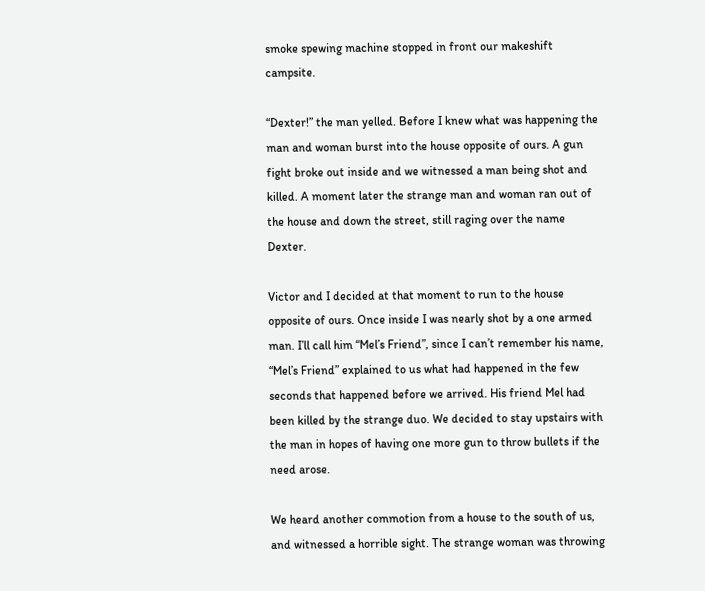smoke spewing machine stopped in front our makeshift campsite.

“Dexter!” the man yelled. Before I knew what was happening the man and woman burst into the house opposite of ours. A gun fight broke out inside and we witnessed a man being shot and killed. A moment later the strange man and woman ran out of the house and down the street, still raging over the name Dexter.

Victor and I decided at that moment to run to the house opposite of ours. Once inside I was nearly shot by a one armed man. I’ll call him “Mel’s Friend”, since I can’t remember his name, “Mel’s Friend” explained to us what had happened in the few seconds that happened before we arrived. His friend Mel had been killed by the strange duo. We decided to stay upstairs with the man in hopes of having one more gun to throw bullets if the need arose.

We heard another commotion from a house to the south of us, and witnessed a horrible sight. The strange woman was throwing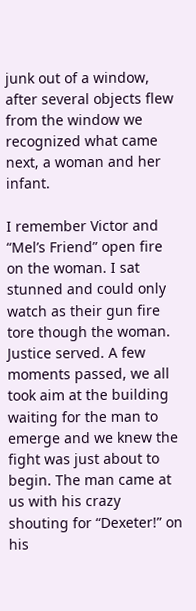junk out of a window, after several objects flew from the window we recognized what came next, a woman and her infant.

I remember Victor and “Mel’s Friend” open fire on the woman. I sat stunned and could only watch as their gun fire tore though the woman. Justice served. A few moments passed, we all took aim at the building waiting for the man to emerge and we knew the fight was just about to begin. The man came at us with his crazy shouting for “Dexeter!” on his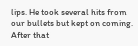lips. He took several hits from our bullets but kept on coming. After that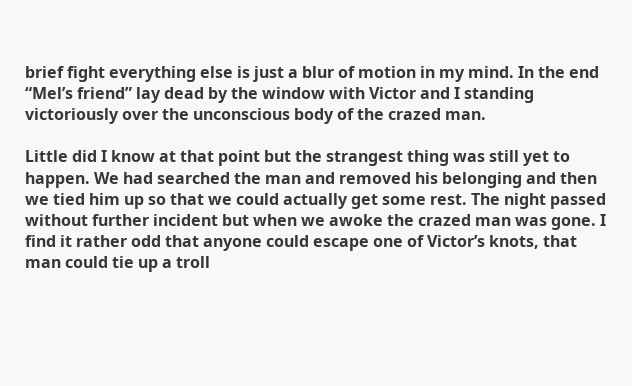brief fight everything else is just a blur of motion in my mind. In the end “Mel’s friend” lay dead by the window with Victor and I standing victoriously over the unconscious body of the crazed man.

Little did I know at that point but the strangest thing was still yet to happen. We had searched the man and removed his belonging and then we tied him up so that we could actually get some rest. The night passed without further incident but when we awoke the crazed man was gone. I find it rather odd that anyone could escape one of Victor’s knots, that man could tie up a troll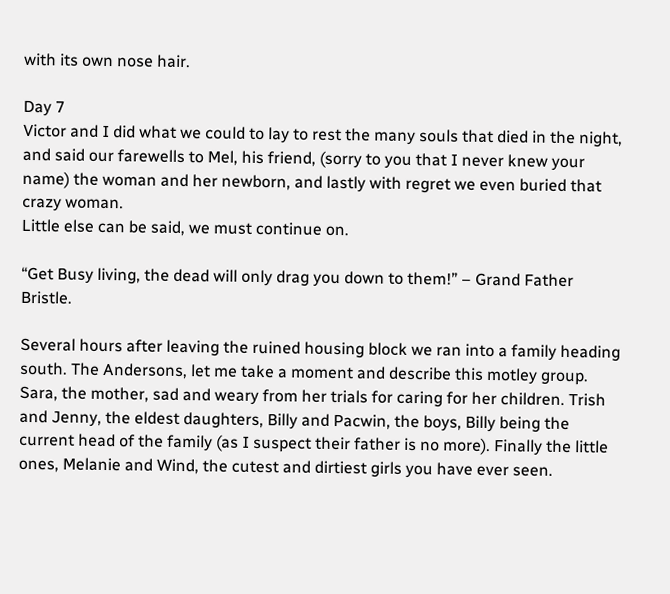with its own nose hair.

Day 7
Victor and I did what we could to lay to rest the many souls that died in the night, and said our farewells to Mel, his friend, (sorry to you that I never knew your name) the woman and her newborn, and lastly with regret we even buried that crazy woman.
Little else can be said, we must continue on.

“Get Busy living, the dead will only drag you down to them!” – Grand Father Bristle.

Several hours after leaving the ruined housing block we ran into a family heading south. The Andersons, let me take a moment and describe this motley group. Sara, the mother, sad and weary from her trials for caring for her children. Trish and Jenny, the eldest daughters, Billy and Pacwin, the boys, Billy being the current head of the family (as I suspect their father is no more). Finally the little ones, Melanie and Wind, the cutest and dirtiest girls you have ever seen.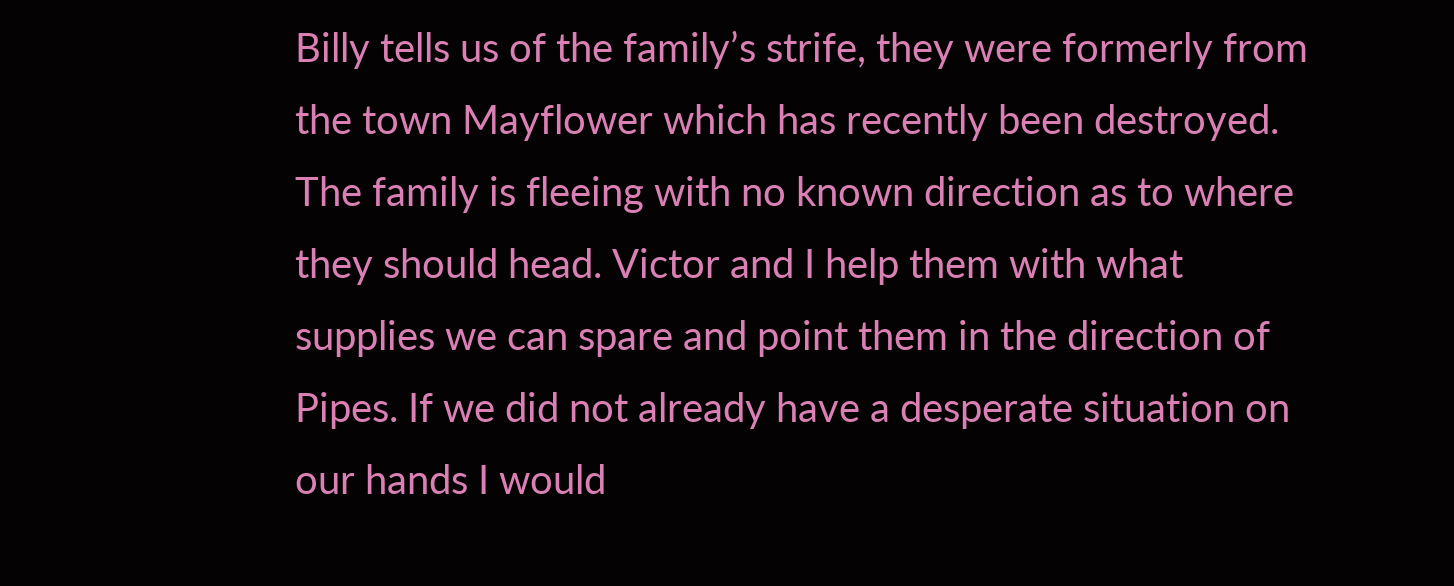Billy tells us of the family’s strife, they were formerly from the town Mayflower which has recently been destroyed. The family is fleeing with no known direction as to where they should head. Victor and I help them with what supplies we can spare and point them in the direction of Pipes. If we did not already have a desperate situation on our hands I would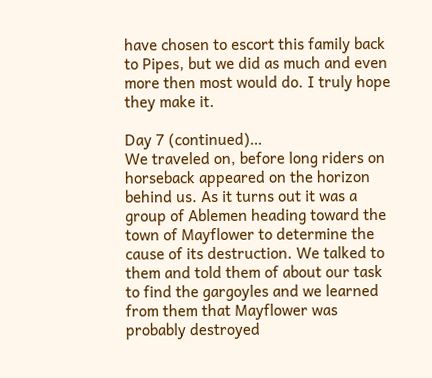have chosen to escort this family back to Pipes, but we did as much and even more then most would do. I truly hope they make it.

Day 7 (continued)…
We traveled on, before long riders on horseback appeared on the horizon behind us. As it turns out it was a group of Ablemen heading toward the town of Mayflower to determine the cause of its destruction. We talked to them and told them of about our task to find the gargoyles and we learned from them that Mayflower was probably destroyed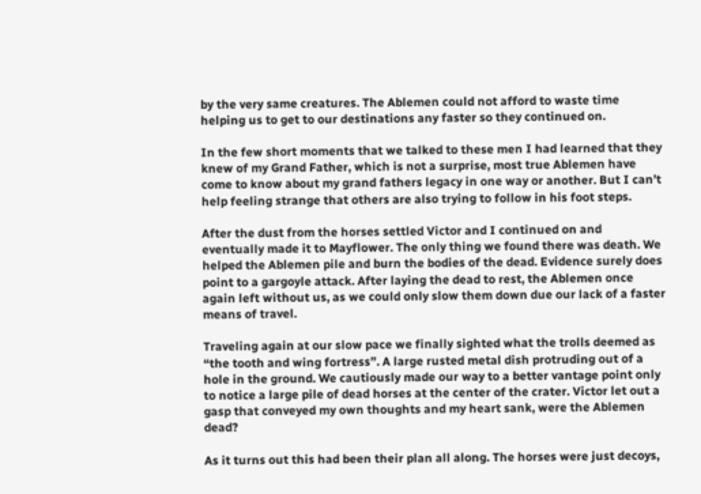by the very same creatures. The Ablemen could not afford to waste time helping us to get to our destinations any faster so they continued on.

In the few short moments that we talked to these men I had learned that they knew of my Grand Father, which is not a surprise, most true Ablemen have come to know about my grand fathers legacy in one way or another. But I can’t help feeling strange that others are also trying to follow in his foot steps.

After the dust from the horses settled Victor and I continued on and eventually made it to Mayflower. The only thing we found there was death. We helped the Ablemen pile and burn the bodies of the dead. Evidence surely does point to a gargoyle attack. After laying the dead to rest, the Ablemen once again left without us, as we could only slow them down due our lack of a faster means of travel.

Traveling again at our slow pace we finally sighted what the trolls deemed as “the tooth and wing fortress”. A large rusted metal dish protruding out of a hole in the ground. We cautiously made our way to a better vantage point only to notice a large pile of dead horses at the center of the crater. Victor let out a gasp that conveyed my own thoughts and my heart sank, were the Ablemen dead?

As it turns out this had been their plan all along. The horses were just decoys,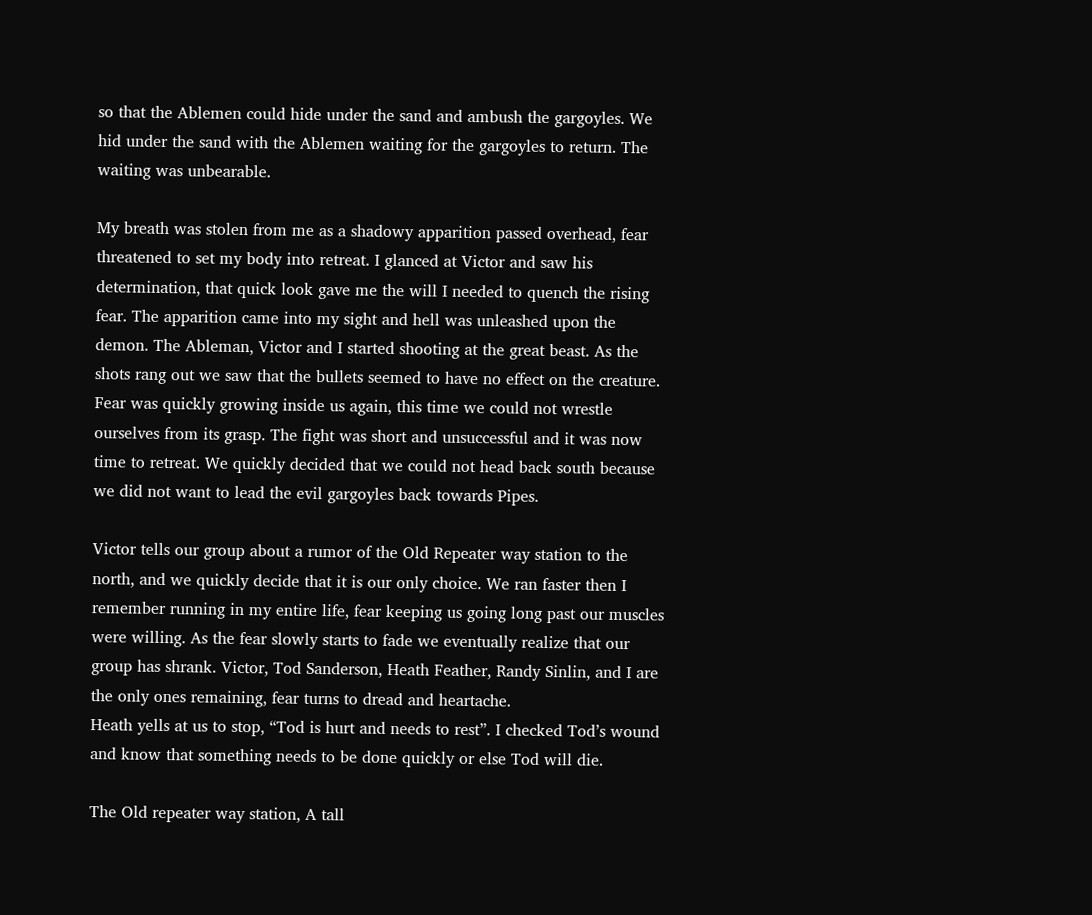so that the Ablemen could hide under the sand and ambush the gargoyles. We hid under the sand with the Ablemen waiting for the gargoyles to return. The waiting was unbearable.

My breath was stolen from me as a shadowy apparition passed overhead, fear threatened to set my body into retreat. I glanced at Victor and saw his determination, that quick look gave me the will I needed to quench the rising fear. The apparition came into my sight and hell was unleashed upon the demon. The Ableman, Victor and I started shooting at the great beast. As the shots rang out we saw that the bullets seemed to have no effect on the creature. Fear was quickly growing inside us again, this time we could not wrestle ourselves from its grasp. The fight was short and unsuccessful and it was now time to retreat. We quickly decided that we could not head back south because we did not want to lead the evil gargoyles back towards Pipes.

Victor tells our group about a rumor of the Old Repeater way station to the north, and we quickly decide that it is our only choice. We ran faster then I remember running in my entire life, fear keeping us going long past our muscles were willing. As the fear slowly starts to fade we eventually realize that our group has shrank. Victor, Tod Sanderson, Heath Feather, Randy Sinlin, and I are the only ones remaining, fear turns to dread and heartache.
Heath yells at us to stop, “Tod is hurt and needs to rest”. I checked Tod’s wound and know that something needs to be done quickly or else Tod will die.

The Old repeater way station, A tall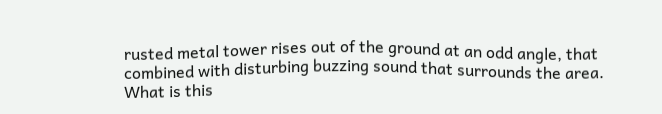rusted metal tower rises out of the ground at an odd angle, that combined with disturbing buzzing sound that surrounds the area. What is this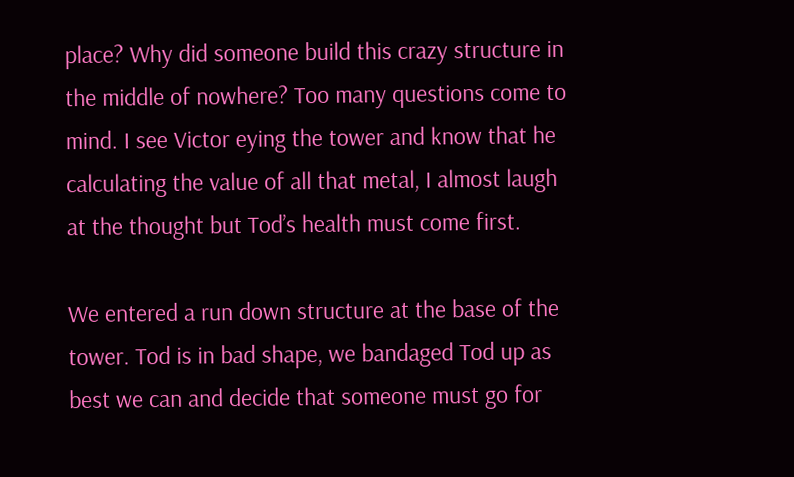place? Why did someone build this crazy structure in the middle of nowhere? Too many questions come to mind. I see Victor eying the tower and know that he calculating the value of all that metal, I almost laugh at the thought but Tod’s health must come first.

We entered a run down structure at the base of the tower. Tod is in bad shape, we bandaged Tod up as best we can and decide that someone must go for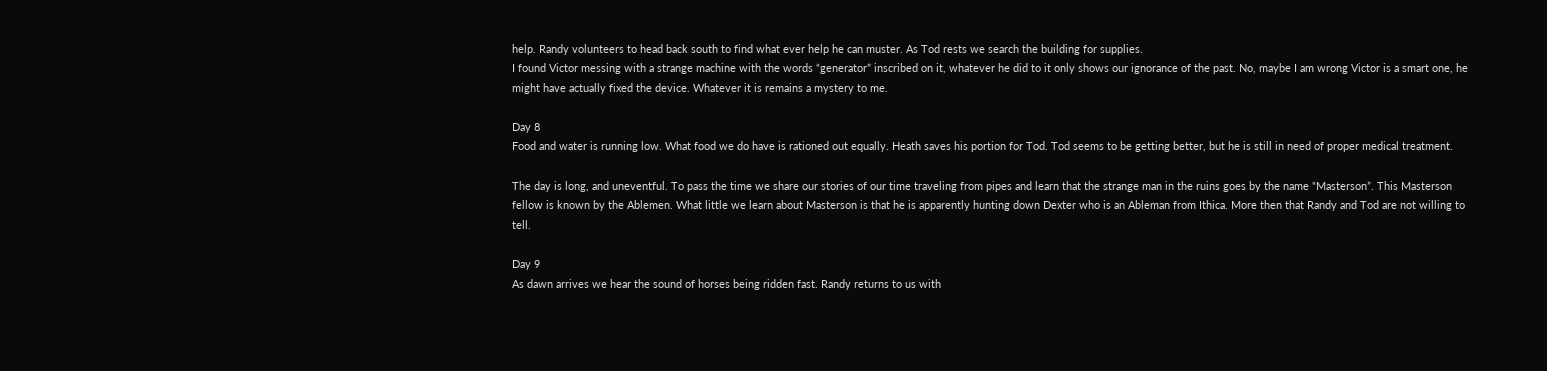help. Randy volunteers to head back south to find what ever help he can muster. As Tod rests we search the building for supplies.
I found Victor messing with a strange machine with the words “generator” inscribed on it, whatever he did to it only shows our ignorance of the past. No, maybe I am wrong Victor is a smart one, he might have actually fixed the device. Whatever it is remains a mystery to me.

Day 8
Food and water is running low. What food we do have is rationed out equally. Heath saves his portion for Tod. Tod seems to be getting better, but he is still in need of proper medical treatment.

The day is long, and uneventful. To pass the time we share our stories of our time traveling from pipes and learn that the strange man in the ruins goes by the name “Masterson”. This Masterson fellow is known by the Ablemen. What little we learn about Masterson is that he is apparently hunting down Dexter who is an Ableman from Ithica. More then that Randy and Tod are not willing to tell.

Day 9
As dawn arrives we hear the sound of horses being ridden fast. Randy returns to us with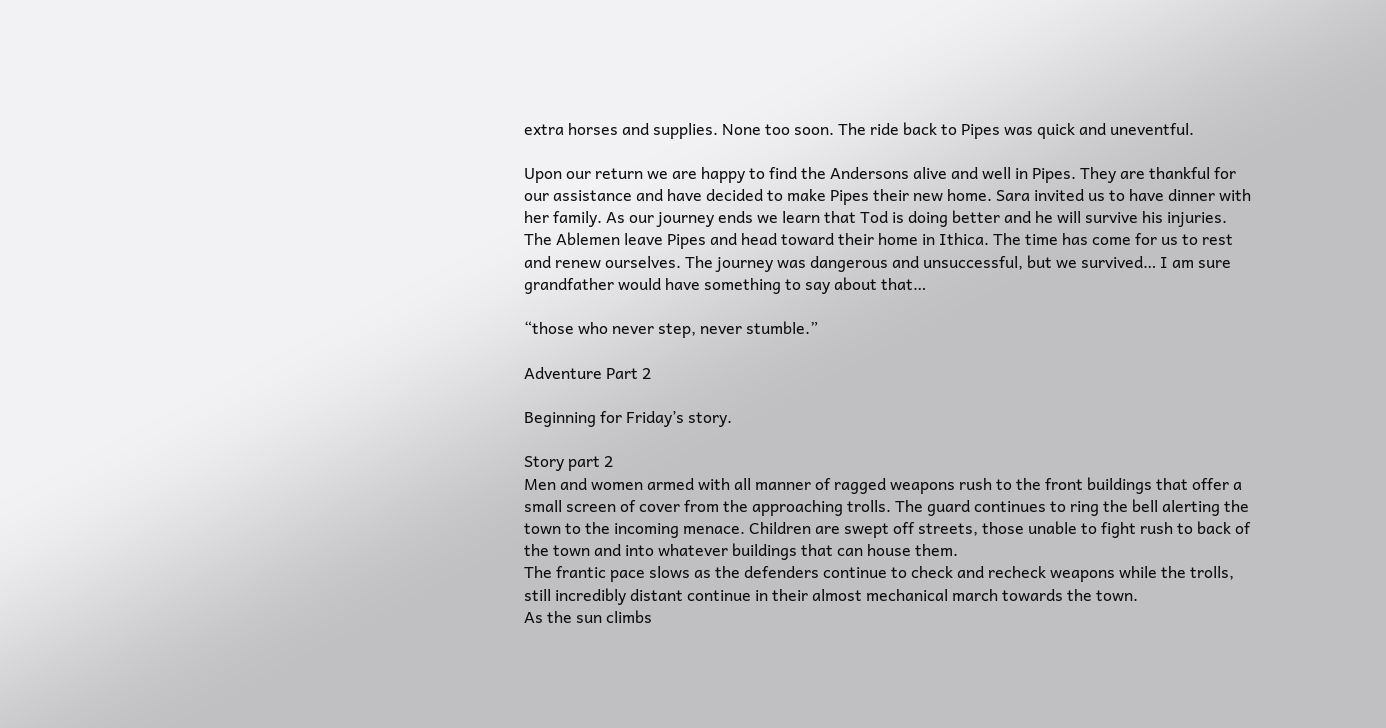extra horses and supplies. None too soon. The ride back to Pipes was quick and uneventful.

Upon our return we are happy to find the Andersons alive and well in Pipes. They are thankful for our assistance and have decided to make Pipes their new home. Sara invited us to have dinner with her family. As our journey ends we learn that Tod is doing better and he will survive his injuries. The Ablemen leave Pipes and head toward their home in Ithica. The time has come for us to rest and renew ourselves. The journey was dangerous and unsuccessful, but we survived… I am sure grandfather would have something to say about that…

“those who never step, never stumble.”

Adventure Part 2

Beginning for Friday’s story.

Story part 2
Men and women armed with all manner of ragged weapons rush to the front buildings that offer a small screen of cover from the approaching trolls. The guard continues to ring the bell alerting the town to the incoming menace. Children are swept off streets, those unable to fight rush to back of the town and into whatever buildings that can house them.
The frantic pace slows as the defenders continue to check and recheck weapons while the trolls, still incredibly distant continue in their almost mechanical march towards the town.
As the sun climbs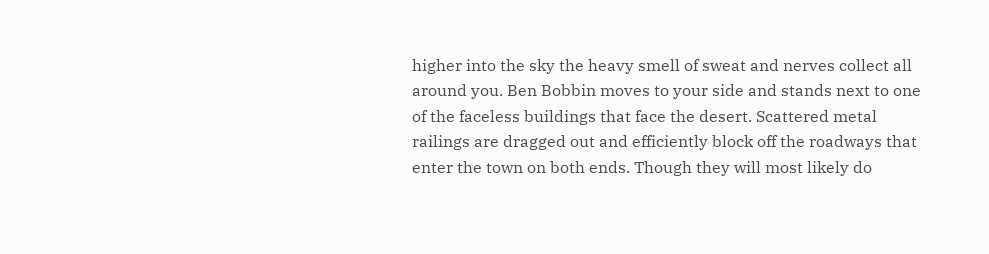higher into the sky the heavy smell of sweat and nerves collect all around you. Ben Bobbin moves to your side and stands next to one of the faceless buildings that face the desert. Scattered metal railings are dragged out and efficiently block off the roadways that enter the town on both ends. Though they will most likely do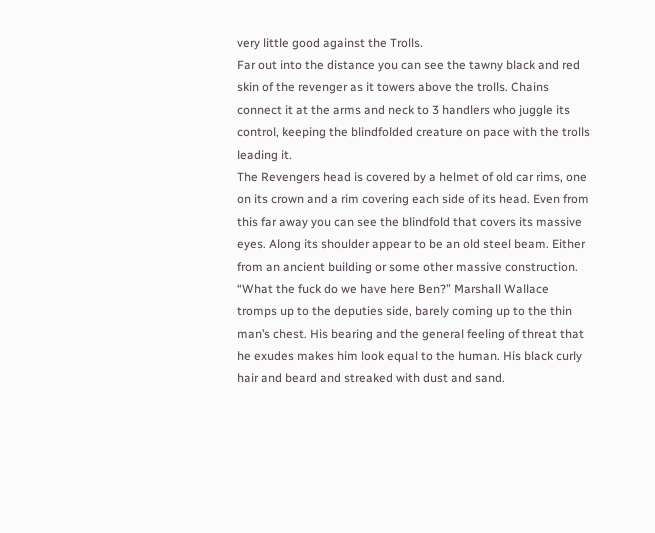very little good against the Trolls.
Far out into the distance you can see the tawny black and red skin of the revenger as it towers above the trolls. Chains connect it at the arms and neck to 3 handlers who juggle its control, keeping the blindfolded creature on pace with the trolls leading it.
The Revengers head is covered by a helmet of old car rims, one on its crown and a rim covering each side of its head. Even from this far away you can see the blindfold that covers its massive eyes. Along its shoulder appear to be an old steel beam. Either from an ancient building or some other massive construction.
“What the fuck do we have here Ben?” Marshall Wallace tromps up to the deputies side, barely coming up to the thin man’s chest. His bearing and the general feeling of threat that he exudes makes him look equal to the human. His black curly hair and beard and streaked with dust and sand.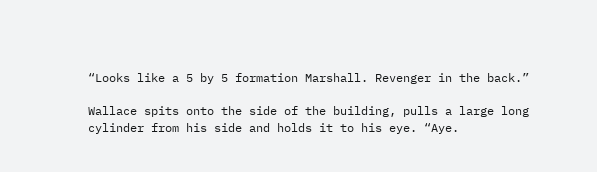“Looks like a 5 by 5 formation Marshall. Revenger in the back.”

Wallace spits onto the side of the building, pulls a large long cylinder from his side and holds it to his eye. “Aye.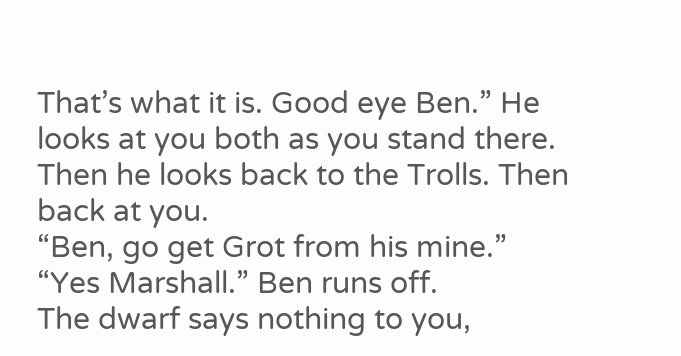That’s what it is. Good eye Ben.” He looks at you both as you stand there.
Then he looks back to the Trolls. Then back at you.
“Ben, go get Grot from his mine.”
“Yes Marshall.” Ben runs off.
The dwarf says nothing to you,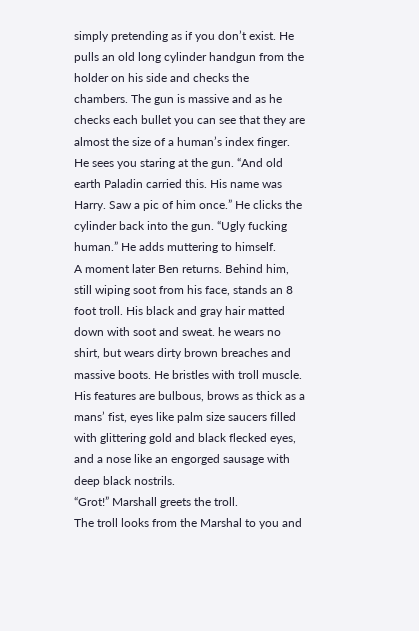simply pretending as if you don’t exist. He pulls an old long cylinder handgun from the holder on his side and checks the chambers. The gun is massive and as he checks each bullet you can see that they are almost the size of a human’s index finger.
He sees you staring at the gun. “And old earth Paladin carried this. His name was Harry. Saw a pic of him once.” He clicks the cylinder back into the gun. “Ugly fucking human.” He adds muttering to himself.
A moment later Ben returns. Behind him, still wiping soot from his face, stands an 8 foot troll. His black and gray hair matted down with soot and sweat. he wears no shirt, but wears dirty brown breaches and massive boots. He bristles with troll muscle. His features are bulbous, brows as thick as a mans’ fist, eyes like palm size saucers filled with glittering gold and black flecked eyes, and a nose like an engorged sausage with deep black nostrils.
“Grot!” Marshall greets the troll.
The troll looks from the Marshal to you and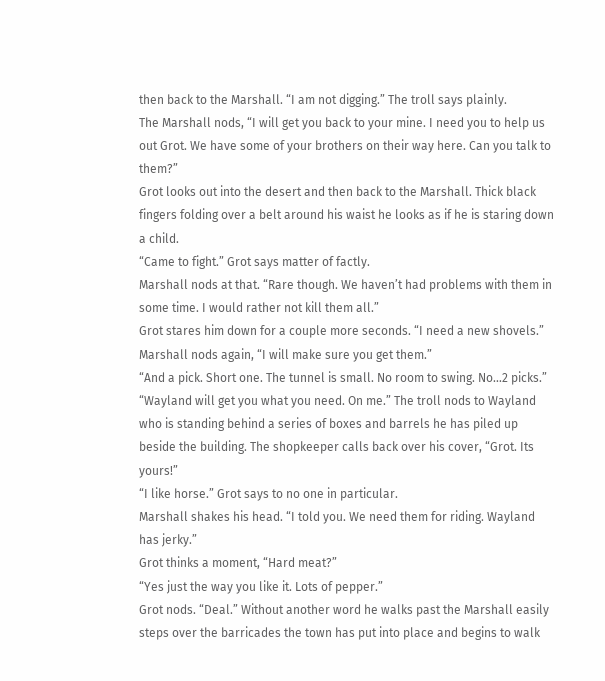then back to the Marshall. “I am not digging.” The troll says plainly.
The Marshall nods, “I will get you back to your mine. I need you to help us out Grot. We have some of your brothers on their way here. Can you talk to them?”
Grot looks out into the desert and then back to the Marshall. Thick black fingers folding over a belt around his waist he looks as if he is staring down a child.
“Came to fight.” Grot says matter of factly.
Marshall nods at that. “Rare though. We haven’t had problems with them in some time. I would rather not kill them all.”
Grot stares him down for a couple more seconds. “I need a new shovels.”
Marshall nods again, “I will make sure you get them.”
“And a pick. Short one. The tunnel is small. No room to swing. No…2 picks.”
“Wayland will get you what you need. On me.” The troll nods to Wayland who is standing behind a series of boxes and barrels he has piled up beside the building. The shopkeeper calls back over his cover, “Grot. Its yours!”
“I like horse.” Grot says to no one in particular.
Marshall shakes his head. “I told you. We need them for riding. Wayland has jerky.”
Grot thinks a moment, “Hard meat?”
“Yes just the way you like it. Lots of pepper.”
Grot nods. “Deal.” Without another word he walks past the Marshall easily steps over the barricades the town has put into place and begins to walk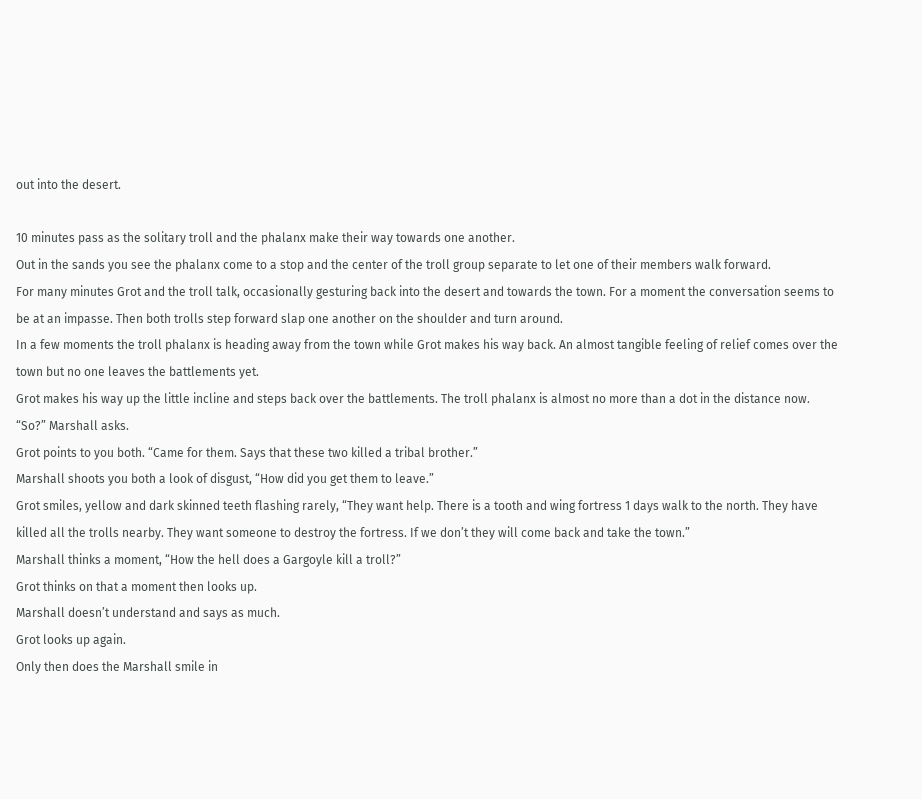out into the desert.

10 minutes pass as the solitary troll and the phalanx make their way towards one another.
Out in the sands you see the phalanx come to a stop and the center of the troll group separate to let one of their members walk forward.
For many minutes Grot and the troll talk, occasionally gesturing back into the desert and towards the town. For a moment the conversation seems to be at an impasse. Then both trolls step forward slap one another on the shoulder and turn around.
In a few moments the troll phalanx is heading away from the town while Grot makes his way back. An almost tangible feeling of relief comes over the town but no one leaves the battlements yet.
Grot makes his way up the little incline and steps back over the battlements. The troll phalanx is almost no more than a dot in the distance now.
“So?” Marshall asks.
Grot points to you both. “Came for them. Says that these two killed a tribal brother.”
Marshall shoots you both a look of disgust, “How did you get them to leave.”
Grot smiles, yellow and dark skinned teeth flashing rarely, “They want help. There is a tooth and wing fortress 1 days walk to the north. They have killed all the trolls nearby. They want someone to destroy the fortress. If we don’t they will come back and take the town.”
Marshall thinks a moment, “How the hell does a Gargoyle kill a troll?”
Grot thinks on that a moment then looks up.
Marshall doesn’t understand and says as much.
Grot looks up again.
Only then does the Marshall smile in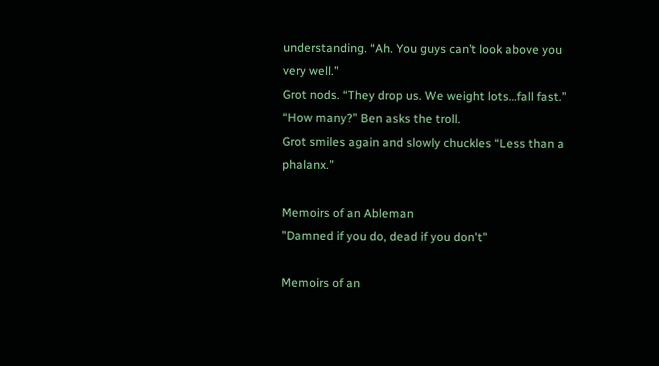understanding. “Ah. You guys can’t look above you very well.”
Grot nods. “They drop us. We weight lots…fall fast.”
“How many?” Ben asks the troll.
Grot smiles again and slowly chuckles “Less than a phalanx.”

Memoirs of an Ableman
"Damned if you do, dead if you don't"

Memoirs of an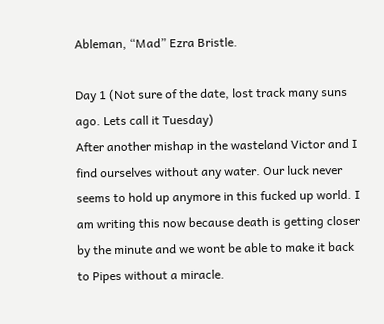Ableman, “Mad” Ezra Bristle.

Day 1 (Not sure of the date, lost track many suns ago. Lets call it Tuesday)
After another mishap in the wasteland Victor and I find ourselves without any water. Our luck never seems to hold up anymore in this fucked up world. I am writing this now because death is getting closer by the minute and we wont be able to make it back to Pipes without a miracle.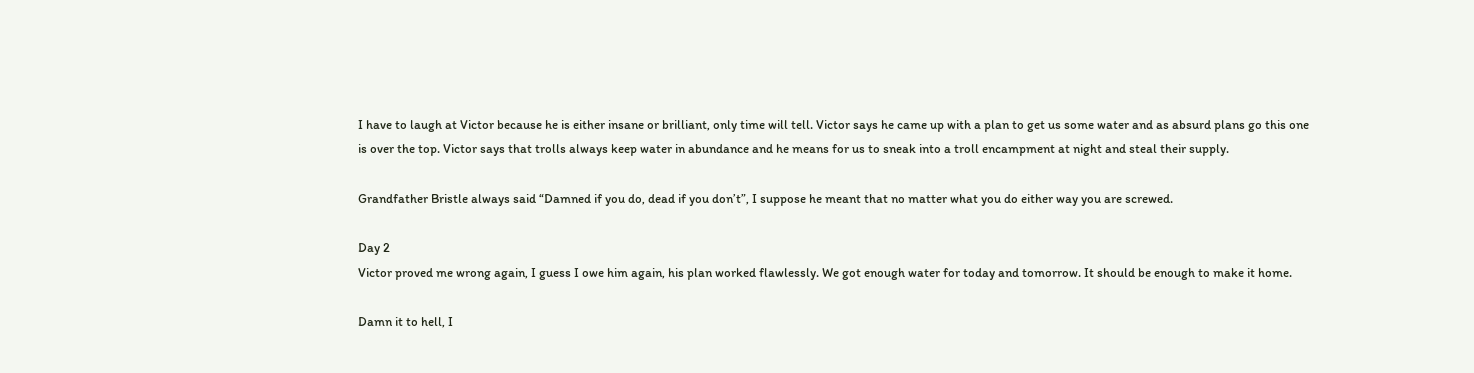I have to laugh at Victor because he is either insane or brilliant, only time will tell. Victor says he came up with a plan to get us some water and as absurd plans go this one is over the top. Victor says that trolls always keep water in abundance and he means for us to sneak into a troll encampment at night and steal their supply.

Grandfather Bristle always said “Damned if you do, dead if you don’t”, I suppose he meant that no matter what you do either way you are screwed.

Day 2
Victor proved me wrong again, I guess I owe him again, his plan worked flawlessly. We got enough water for today and tomorrow. It should be enough to make it home.

Damn it to hell, I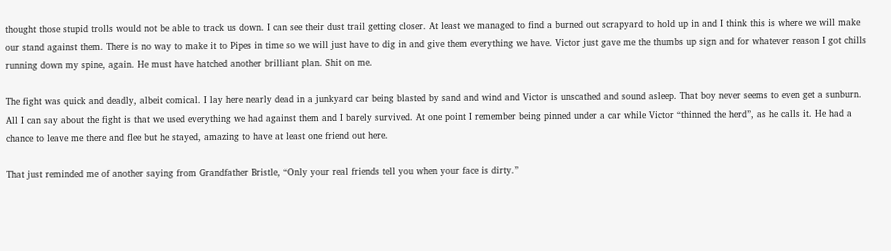thought those stupid trolls would not be able to track us down. I can see their dust trail getting closer. At least we managed to find a burned out scrapyard to hold up in and I think this is where we will make our stand against them. There is no way to make it to Pipes in time so we will just have to dig in and give them everything we have. Victor just gave me the thumbs up sign and for whatever reason I got chills running down my spine, again. He must have hatched another brilliant plan. Shit on me.

The fight was quick and deadly, albeit comical. I lay here nearly dead in a junkyard car being blasted by sand and wind and Victor is unscathed and sound asleep. That boy never seems to even get a sunburn. All I can say about the fight is that we used everything we had against them and I barely survived. At one point I remember being pinned under a car while Victor “thinned the herd”, as he calls it. He had a chance to leave me there and flee but he stayed, amazing to have at least one friend out here.

That just reminded me of another saying from Grandfather Bristle, “Only your real friends tell you when your face is dirty.”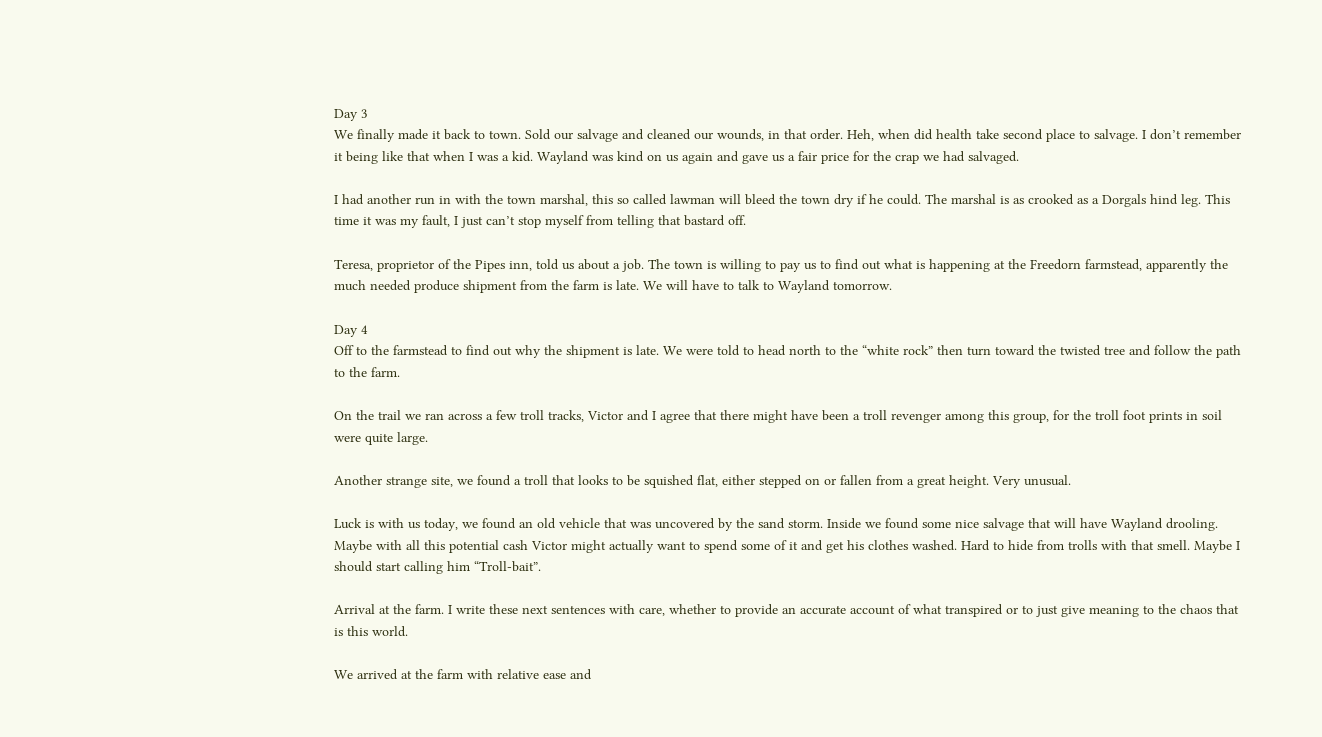Day 3
We finally made it back to town. Sold our salvage and cleaned our wounds, in that order. Heh, when did health take second place to salvage. I don’t remember it being like that when I was a kid. Wayland was kind on us again and gave us a fair price for the crap we had salvaged.

I had another run in with the town marshal, this so called lawman will bleed the town dry if he could. The marshal is as crooked as a Dorgals hind leg. This time it was my fault, I just can’t stop myself from telling that bastard off.

Teresa, proprietor of the Pipes inn, told us about a job. The town is willing to pay us to find out what is happening at the Freedorn farmstead, apparently the much needed produce shipment from the farm is late. We will have to talk to Wayland tomorrow.

Day 4
Off to the farmstead to find out why the shipment is late. We were told to head north to the “white rock” then turn toward the twisted tree and follow the path to the farm.

On the trail we ran across a few troll tracks, Victor and I agree that there might have been a troll revenger among this group, for the troll foot prints in soil were quite large.

Another strange site, we found a troll that looks to be squished flat, either stepped on or fallen from a great height. Very unusual.

Luck is with us today, we found an old vehicle that was uncovered by the sand storm. Inside we found some nice salvage that will have Wayland drooling. Maybe with all this potential cash Victor might actually want to spend some of it and get his clothes washed. Hard to hide from trolls with that smell. Maybe I should start calling him “Troll-bait”.

Arrival at the farm. I write these next sentences with care, whether to provide an accurate account of what transpired or to just give meaning to the chaos that is this world.

We arrived at the farm with relative ease and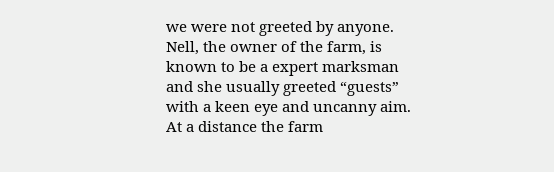we were not greeted by anyone. Nell, the owner of the farm, is known to be a expert marksman and she usually greeted “guests” with a keen eye and uncanny aim. At a distance the farm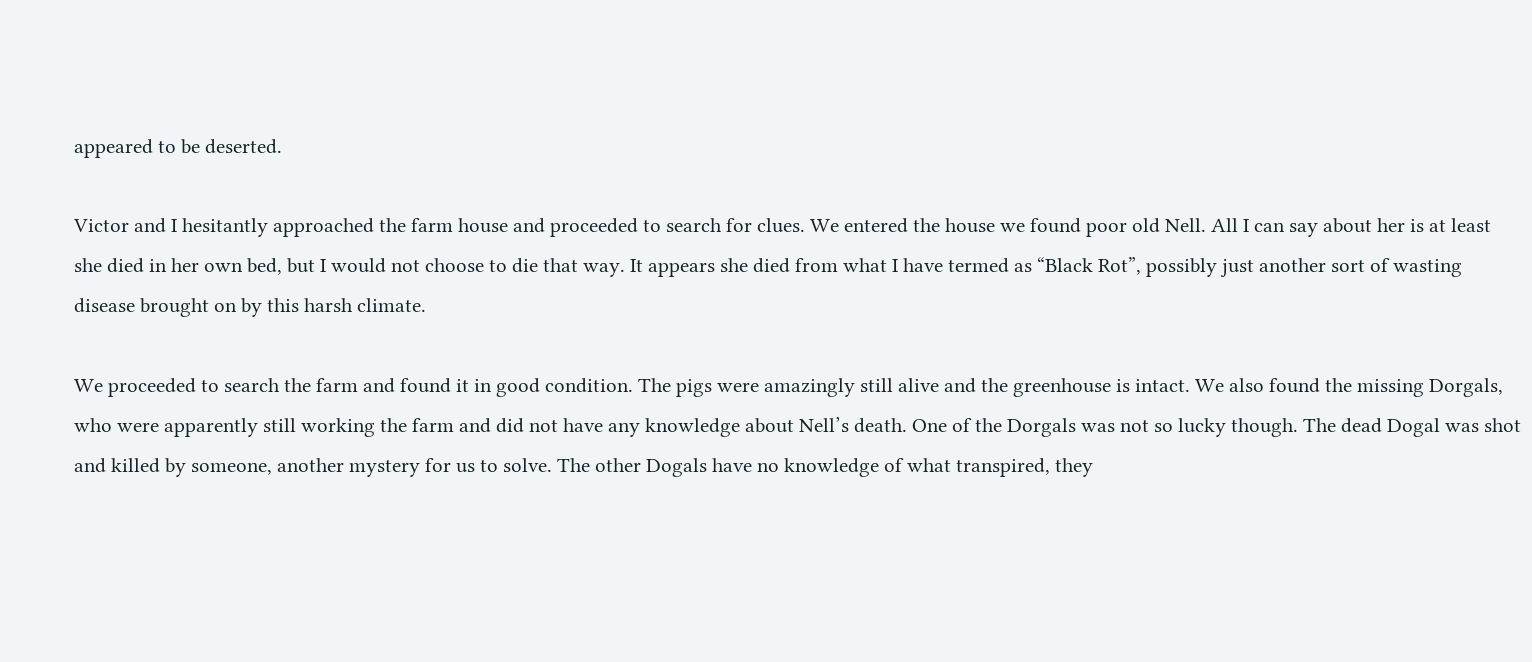appeared to be deserted.

Victor and I hesitantly approached the farm house and proceeded to search for clues. We entered the house we found poor old Nell. All I can say about her is at least she died in her own bed, but I would not choose to die that way. It appears she died from what I have termed as “Black Rot”, possibly just another sort of wasting disease brought on by this harsh climate.

We proceeded to search the farm and found it in good condition. The pigs were amazingly still alive and the greenhouse is intact. We also found the missing Dorgals, who were apparently still working the farm and did not have any knowledge about Nell’s death. One of the Dorgals was not so lucky though. The dead Dogal was shot and killed by someone, another mystery for us to solve. The other Dogals have no knowledge of what transpired, they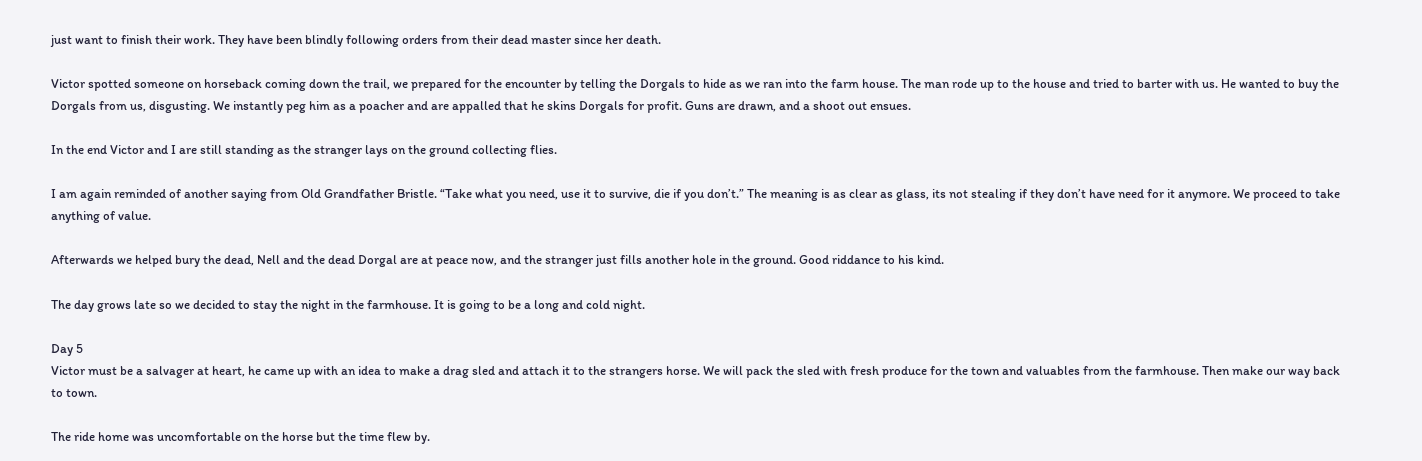just want to finish their work. They have been blindly following orders from their dead master since her death.

Victor spotted someone on horseback coming down the trail, we prepared for the encounter by telling the Dorgals to hide as we ran into the farm house. The man rode up to the house and tried to barter with us. He wanted to buy the Dorgals from us, disgusting. We instantly peg him as a poacher and are appalled that he skins Dorgals for profit. Guns are drawn, and a shoot out ensues.

In the end Victor and I are still standing as the stranger lays on the ground collecting flies.

I am again reminded of another saying from Old Grandfather Bristle. “Take what you need, use it to survive, die if you don’t.” The meaning is as clear as glass, its not stealing if they don’t have need for it anymore. We proceed to take anything of value.

Afterwards we helped bury the dead, Nell and the dead Dorgal are at peace now, and the stranger just fills another hole in the ground. Good riddance to his kind.

The day grows late so we decided to stay the night in the farmhouse. It is going to be a long and cold night.

Day 5
Victor must be a salvager at heart, he came up with an idea to make a drag sled and attach it to the strangers horse. We will pack the sled with fresh produce for the town and valuables from the farmhouse. Then make our way back to town.

The ride home was uncomfortable on the horse but the time flew by.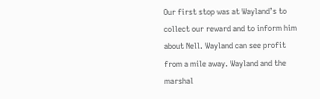Our first stop was at Wayland’s to collect our reward and to inform him about Nell. Wayland can see profit from a mile away. Wayland and the marshal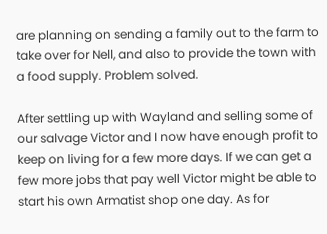are planning on sending a family out to the farm to take over for Nell, and also to provide the town with a food supply. Problem solved.

After settling up with Wayland and selling some of our salvage Victor and I now have enough profit to keep on living for a few more days. If we can get a few more jobs that pay well Victor might be able to start his own Armatist shop one day. As for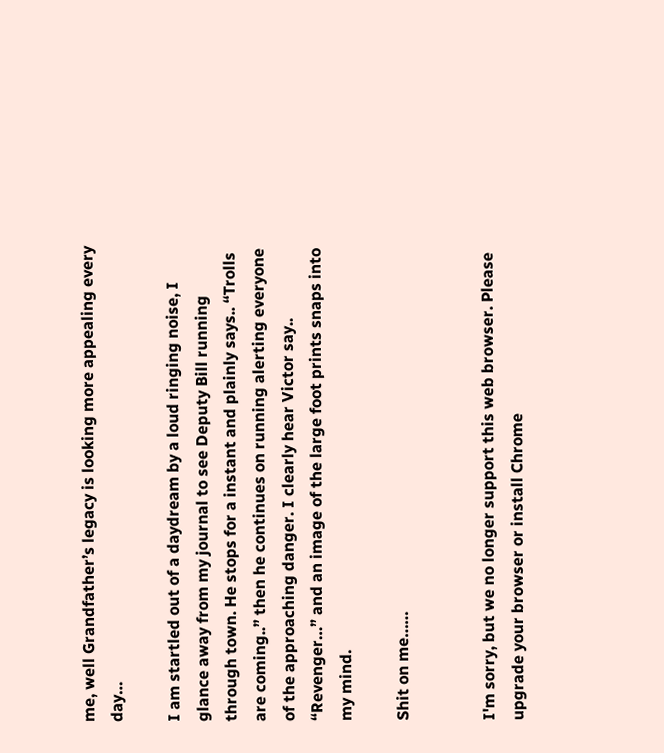me, well Grandfather’s legacy is looking more appealing every day…

I am startled out of a daydream by a loud ringing noise, I glance away from my journal to see Deputy Bill running through town. He stops for a instant and plainly says.. “Trolls are coming..” then he continues on running alerting everyone of the approaching danger. I clearly hear Victor say.. “Revenger…” and an image of the large foot prints snaps into my mind.

Shit on me……


I'm sorry, but we no longer support this web browser. Please upgrade your browser or install Chrome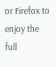or Firefox to enjoy the full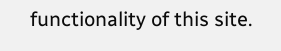functionality of this site.